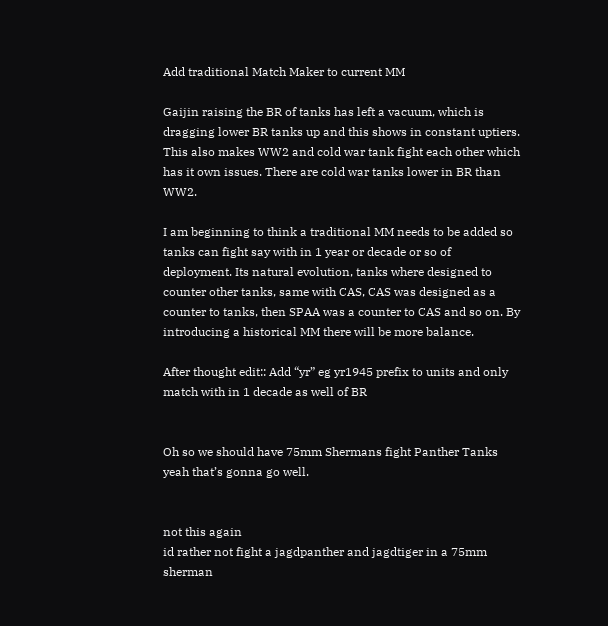Add traditional Match Maker to current MM

Gaijin raising the BR of tanks has left a vacuum, which is dragging lower BR tanks up and this shows in constant uptiers. This also makes WW2 and cold war tank fight each other which has it own issues. There are cold war tanks lower in BR than WW2.

I am beginning to think a traditional MM needs to be added so tanks can fight say with in 1 year or decade or so of deployment. Its natural evolution, tanks where designed to counter other tanks, same with CAS, CAS was designed as a counter to tanks, then SPAA was a counter to CAS and so on. By introducing a historical MM there will be more balance.

After thought edit:: Add “yr” eg yr1945 prefix to units and only match with in 1 decade as well of BR


Oh so we should have 75mm Shermans fight Panther Tanks yeah that’s gonna go well.


not this again
id rather not fight a jagdpanther and jagdtiger in a 75mm sherman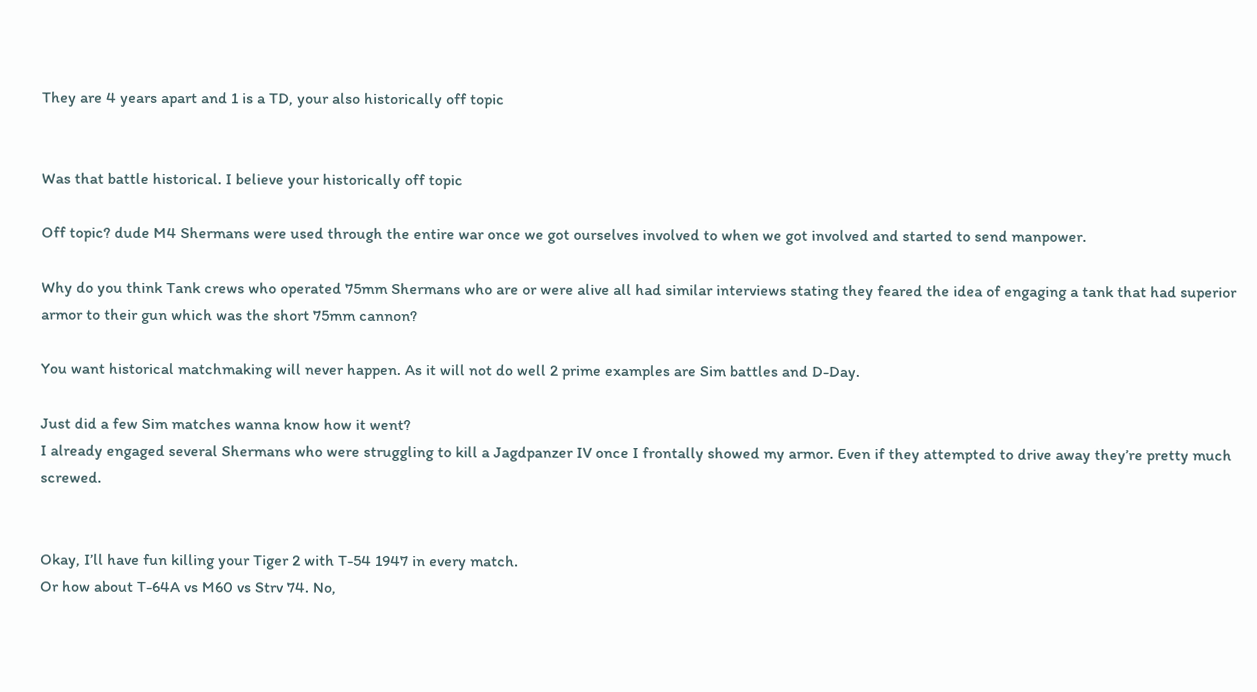They are 4 years apart and 1 is a TD, your also historically off topic


Was that battle historical. I believe your historically off topic

Off topic? dude M4 Shermans were used through the entire war once we got ourselves involved to when we got involved and started to send manpower.

Why do you think Tank crews who operated 75mm Shermans who are or were alive all had similar interviews stating they feared the idea of engaging a tank that had superior armor to their gun which was the short 75mm cannon?

You want historical matchmaking will never happen. As it will not do well 2 prime examples are Sim battles and D-Day.

Just did a few Sim matches wanna know how it went?
I already engaged several Shermans who were struggling to kill a Jagdpanzer IV once I frontally showed my armor. Even if they attempted to drive away they’re pretty much screwed.


Okay, I’ll have fun killing your Tiger 2 with T-54 1947 in every match.
Or how about T-64A vs M60 vs Strv 74. No,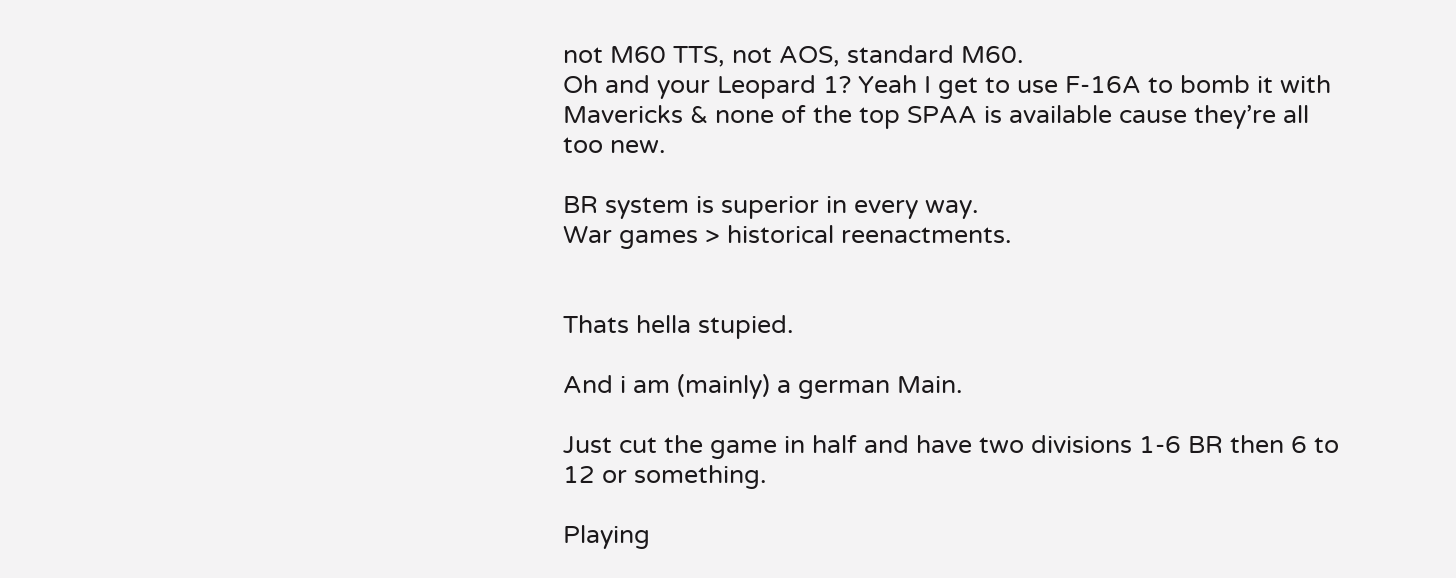not M60 TTS, not AOS, standard M60.
Oh and your Leopard 1? Yeah I get to use F-16A to bomb it with Mavericks & none of the top SPAA is available cause they’re all too new.

BR system is superior in every way.
War games > historical reenactments.


Thats hella stupied.

And i am (mainly) a german Main.

Just cut the game in half and have two divisions 1-6 BR then 6 to 12 or something.

Playing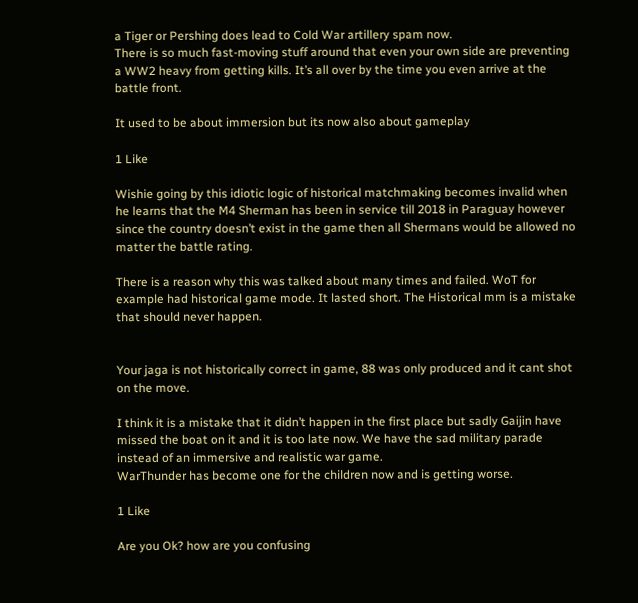a Tiger or Pershing does lead to Cold War artillery spam now.
There is so much fast-moving stuff around that even your own side are preventing a WW2 heavy from getting kills. It’s all over by the time you even arrive at the battle front.

It used to be about immersion but its now also about gameplay

1 Like

Wishie going by this idiotic logic of historical matchmaking becomes invalid when he learns that the M4 Sherman has been in service till 2018 in Paraguay however since the country doesn’t exist in the game then all Shermans would be allowed no matter the battle rating.

There is a reason why this was talked about many times and failed. WoT for example had historical game mode. It lasted short. The Historical mm is a mistake that should never happen.


Your jaga is not historically correct in game, 88 was only produced and it cant shot on the move.

I think it is a mistake that it didn’t happen in the first place but sadly Gaijin have missed the boat on it and it is too late now. We have the sad military parade instead of an immersive and realistic war game.
WarThunder has become one for the children now and is getting worse.

1 Like

Are you Ok? how are you confusing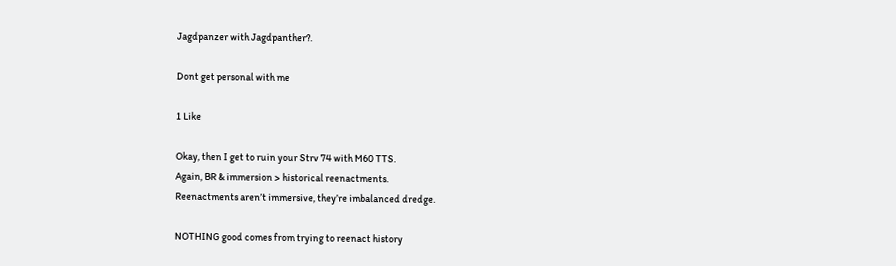Jagdpanzer with Jagdpanther?.

Dont get personal with me

1 Like

Okay, then I get to ruin your Strv 74 with M60 TTS.
Again, BR & immersion > historical reenactments.
Reenactments aren’t immersive, they’re imbalanced dredge.

NOTHING good comes from trying to reenact history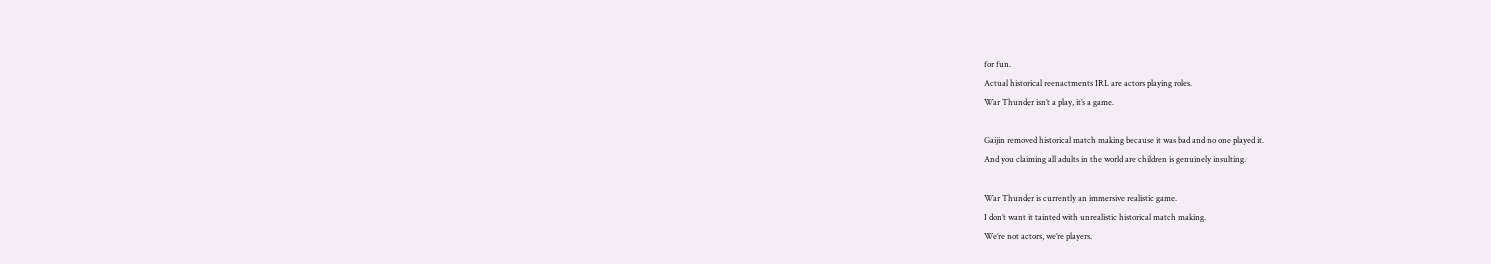for fun.
Actual historical reenactments IRL are actors playing roles.
War Thunder isn’t a play, it’s a game.

Gaijin removed historical match making because it was bad and no one played it.
And you claiming all adults in the world are children is genuinely insulting.

War Thunder is currently an immersive realistic game.
I don’t want it tainted with unrealistic historical match making.
We’re not actors, we’re players.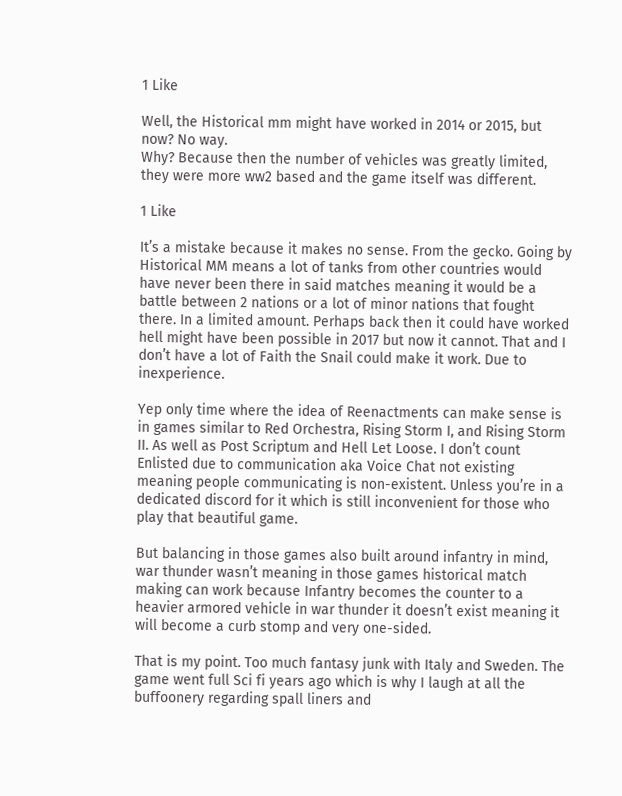1 Like

Well, the Historical mm might have worked in 2014 or 2015, but now? No way.
Why? Because then the number of vehicles was greatly limited, they were more ww2 based and the game itself was different.

1 Like

It’s a mistake because it makes no sense. From the gecko. Going by Historical MM means a lot of tanks from other countries would have never been there in said matches meaning it would be a battle between 2 nations or a lot of minor nations that fought there. In a limited amount. Perhaps back then it could have worked hell might have been possible in 2017 but now it cannot. That and I don’t have a lot of Faith the Snail could make it work. Due to inexperience.

Yep only time where the idea of Reenactments can make sense is in games similar to Red Orchestra, Rising Storm I, and Rising Storm II. As well as Post Scriptum and Hell Let Loose. I don’t count Enlisted due to communication aka Voice Chat not existing meaning people communicating is non-existent. Unless you’re in a dedicated discord for it which is still inconvenient for those who play that beautiful game.

But balancing in those games also built around infantry in mind, war thunder wasn’t meaning in those games historical match making can work because Infantry becomes the counter to a heavier armored vehicle in war thunder it doesn’t exist meaning it will become a curb stomp and very one-sided.

That is my point. Too much fantasy junk with Italy and Sweden. The game went full Sci fi years ago which is why I laugh at all the buffoonery regarding spall liners and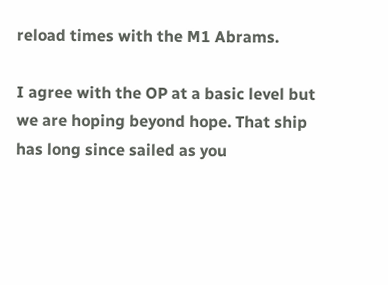reload times with the M1 Abrams.

I agree with the OP at a basic level but we are hoping beyond hope. That ship has long since sailed as you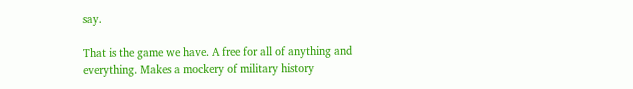say.

That is the game we have. A free for all of anything and everything. Makes a mockery of military history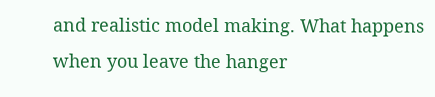and realistic model making. What happens when you leave the hanger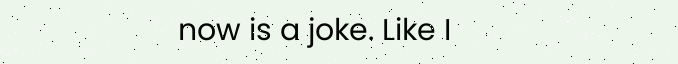now is a joke. Like I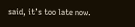said, it’s too late now.